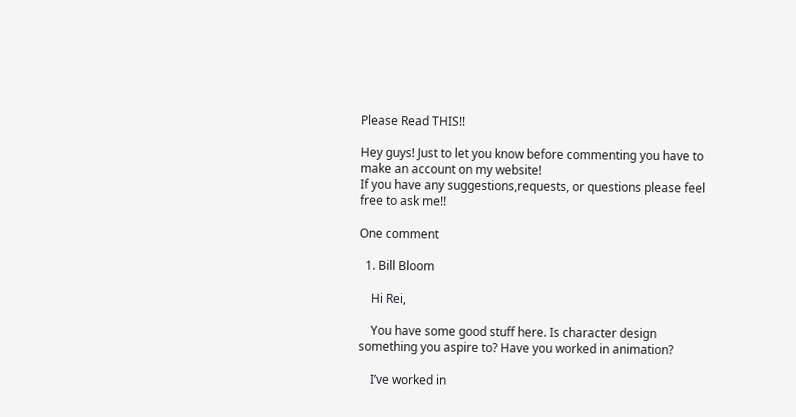Please Read THIS!!

Hey guys! Just to let you know before commenting you have to make an account on my website!
If you have any suggestions,requests, or questions please feel free to ask me!!

One comment

  1. Bill Bloom

    Hi Rei,

    You have some good stuff here. Is character design something you aspire to? Have you worked in animation?

    I’ve worked in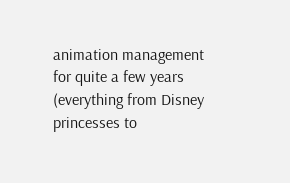animation management for quite a few years (everything from Disney princesses to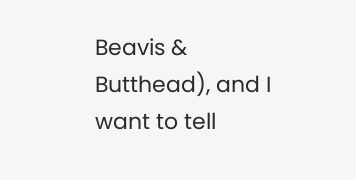Beavis & Butthead), and I want to tell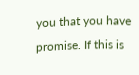you that you have promise. If this is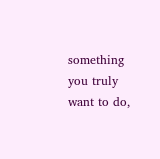something you truly want to do,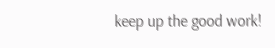keep up the good work!